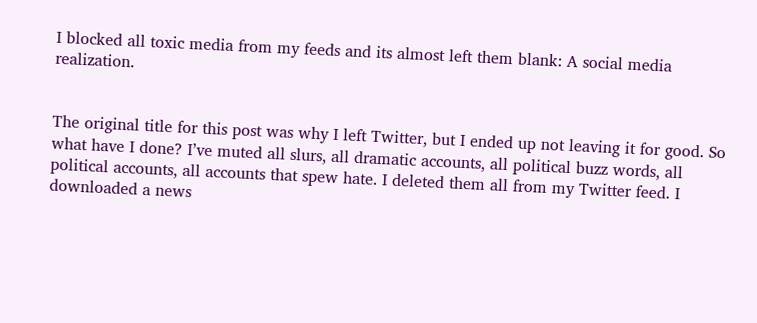I blocked all toxic media from my feeds and its almost left them blank: A social media realization.


The original title for this post was why I left Twitter, but I ended up not leaving it for good. So what have I done? I’ve muted all slurs, all dramatic accounts, all political buzz words, all political accounts, all accounts that spew hate. I deleted them all from my Twitter feed. I downloaded a news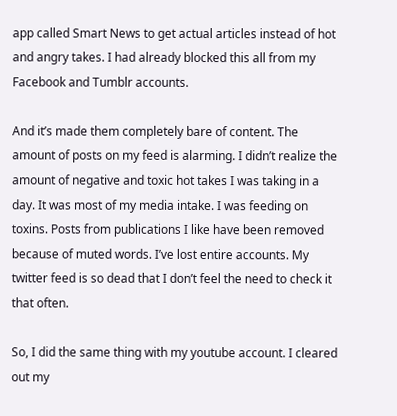app called Smart News to get actual articles instead of hot and angry takes. I had already blocked this all from my Facebook and Tumblr accounts.

And it’s made them completely bare of content. The amount of posts on my feed is alarming. I didn’t realize the amount of negative and toxic hot takes I was taking in a day. It was most of my media intake. I was feeding on toxins. Posts from publications I like have been removed because of muted words. I’ve lost entire accounts. My twitter feed is so dead that I don’t feel the need to check it that often.

So, I did the same thing with my youtube account. I cleared out my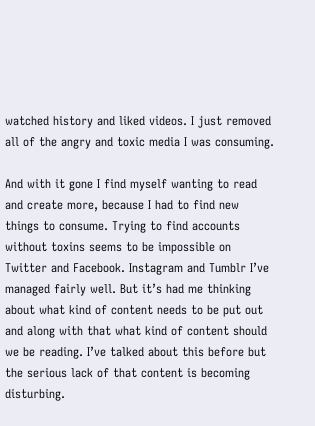watched history and liked videos. I just removed all of the angry and toxic media I was consuming.

And with it gone I find myself wanting to read and create more, because I had to find new things to consume. Trying to find accounts without toxins seems to be impossible on Twitter and Facebook. Instagram and Tumblr I’ve managed fairly well. But it’s had me thinking about what kind of content needs to be put out and along with that what kind of content should we be reading. I’ve talked about this before but the serious lack of that content is becoming disturbing.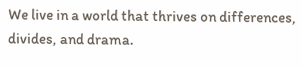We live in a world that thrives on differences, divides, and drama.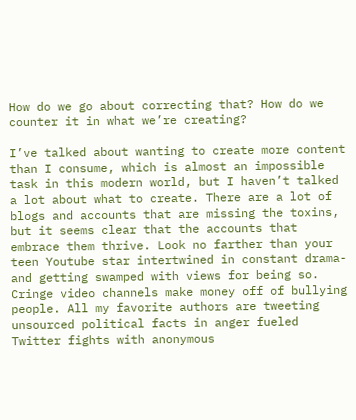How do we go about correcting that? How do we counter it in what we’re creating?

I’ve talked about wanting to create more content than I consume, which is almost an impossible task in this modern world, but I haven’t talked a lot about what to create. There are a lot of blogs and accounts that are missing the toxins, but it seems clear that the accounts that embrace them thrive. Look no farther than your teen Youtube star intertwined in constant drama- and getting swamped with views for being so. Cringe video channels make money off of bullying people. All my favorite authors are tweeting unsourced political facts in anger fueled Twitter fights with anonymous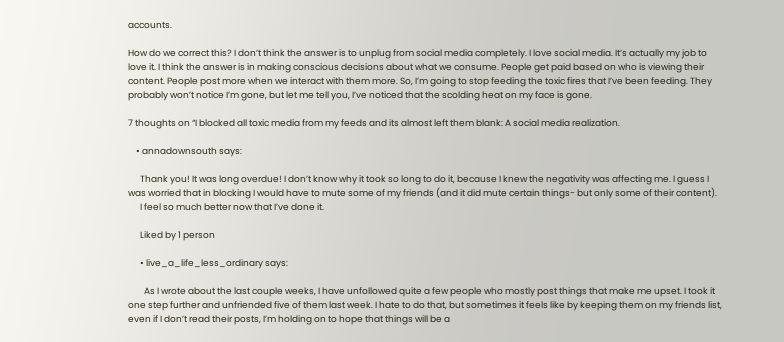accounts.

How do we correct this? I don’t think the answer is to unplug from social media completely. I love social media. It’s actually my job to love it. I think the answer is in making conscious decisions about what we consume. People get paid based on who is viewing their content. People post more when we interact with them more. So, I’m going to stop feeding the toxic fires that I’ve been feeding. They probably won’t notice I’m gone, but let me tell you, I’ve noticed that the scolding heat on my face is gone.

7 thoughts on “I blocked all toxic media from my feeds and its almost left them blank: A social media realization.

    • annadownsouth says:

      Thank you! It was long overdue! I don’t know why it took so long to do it, because I knew the negativity was affecting me. I guess I was worried that in blocking I would have to mute some of my friends (and it did mute certain things- but only some of their content).
      I feel so much better now that I’ve done it.

      Liked by 1 person

      • live_a_life_less_ordinary says:

        As I wrote about the last couple weeks, I have unfollowed quite a few people who mostly post things that make me upset. I took it one step further and unfriended five of them last week. I hate to do that, but sometimes it feels like by keeping them on my friends list, even if I don’t read their posts, I’m holding on to hope that things will be a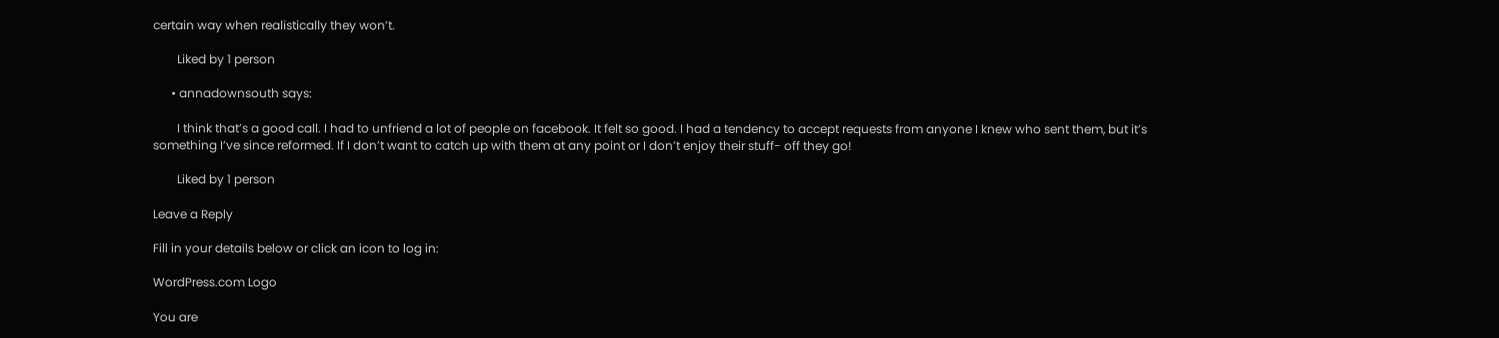certain way when realistically they won’t.

        Liked by 1 person

      • annadownsouth says:

        I think that’s a good call. I had to unfriend a lot of people on facebook. It felt so good. I had a tendency to accept requests from anyone I knew who sent them, but it’s something I’ve since reformed. If I don’t want to catch up with them at any point or I don’t enjoy their stuff- off they go!

        Liked by 1 person

Leave a Reply

Fill in your details below or click an icon to log in:

WordPress.com Logo

You are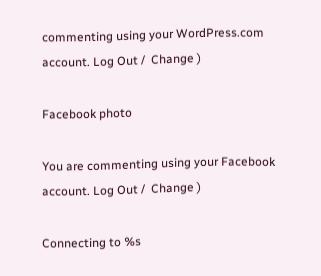commenting using your WordPress.com account. Log Out /  Change )

Facebook photo

You are commenting using your Facebook account. Log Out /  Change )

Connecting to %s